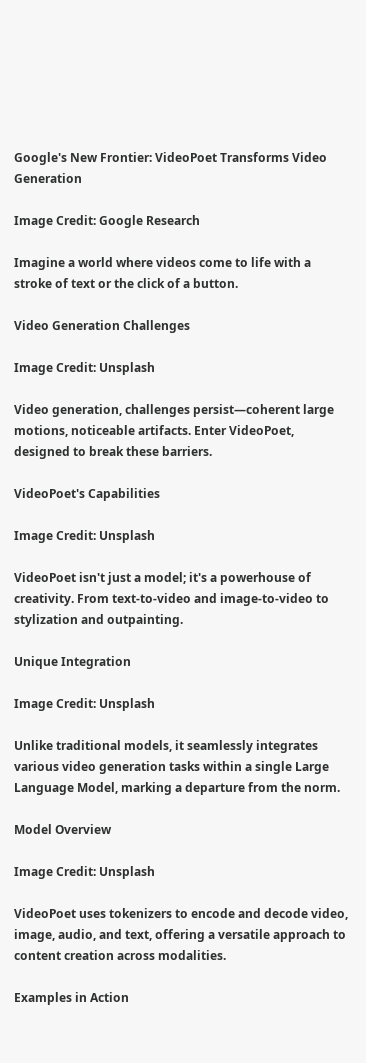Google's New Frontier: VideoPoet Transforms Video Generation

Image Credit: Google Research

Imagine a world where videos come to life with a stroke of text or the click of a button.

Video Generation Challenges

Image Credit: Unsplash

Video generation, challenges persist—coherent large motions, noticeable artifacts. Enter VideoPoet, designed to break these barriers.

VideoPoet's Capabilities

Image Credit: Unsplash

VideoPoet isn't just a model; it's a powerhouse of creativity. From text-to-video and image-to-video to stylization and outpainting.

Unique Integration

Image Credit: Unsplash

Unlike traditional models, it seamlessly integrates various video generation tasks within a single Large Language Model, marking a departure from the norm.

Model Overview

Image Credit: Unsplash

VideoPoet uses tokenizers to encode and decode video, image, audio, and text, offering a versatile approach to content creation across modalities.

Examples in Action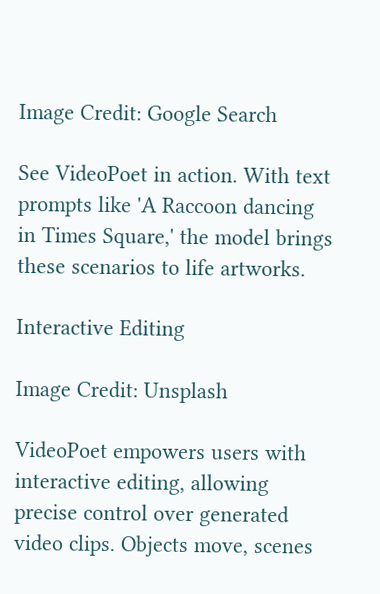Image Credit: Google Search

See VideoPoet in action. With text prompts like 'A Raccoon dancing in Times Square,' the model brings these scenarios to life artworks.

Interactive Editing

Image Credit: Unsplash

VideoPoet empowers users with interactive editing, allowing precise control over generated video clips. Objects move, scenes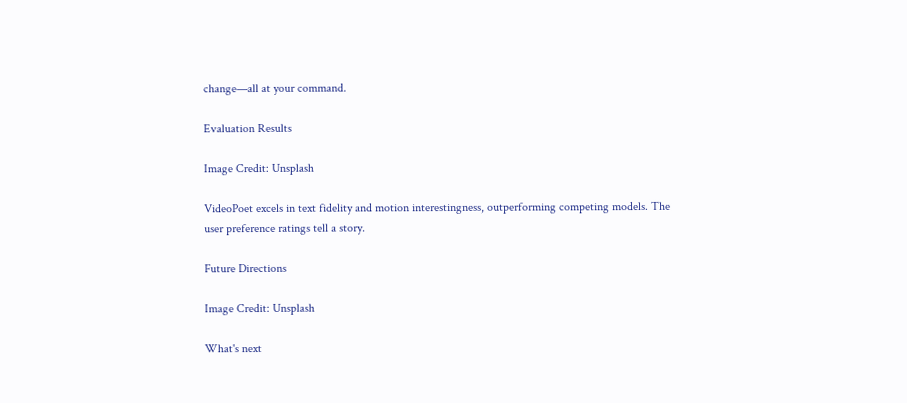change—all at your command.

Evaluation Results

Image Credit: Unsplash

VideoPoet excels in text fidelity and motion interestingness, outperforming competing models. The user preference ratings tell a story.

Future Directions

Image Credit: Unsplash

What's next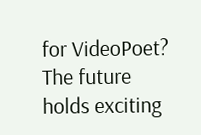for VideoPoet? The future holds exciting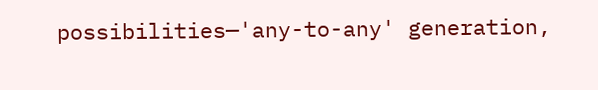possibilities—'any-to-any' generation,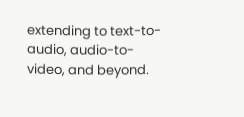extending to text-to-audio, audio-to-video, and beyond.